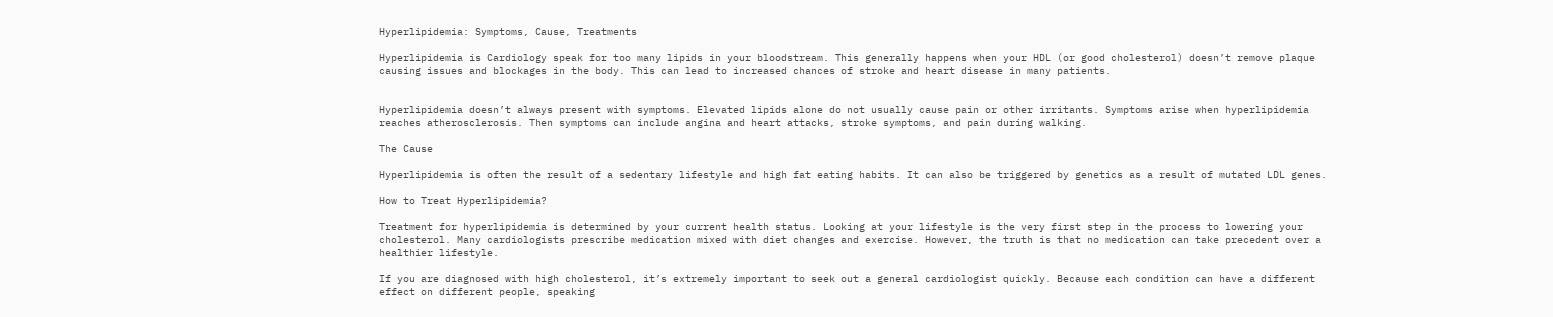Hyperlipidemia: Symptoms, Cause, Treatments

Hyperlipidemia is Cardiology speak for too many lipids in your bloodstream. This generally happens when your HDL (or good cholesterol) doesn’t remove plaque causing issues and blockages in the body. This can lead to increased chances of stroke and heart disease in many patients.


Hyperlipidemia doesn’t always present with symptoms. Elevated lipids alone do not usually cause pain or other irritants. Symptoms arise when hyperlipidemia reaches atherosclerosis. Then symptoms can include angina and heart attacks, stroke symptoms, and pain during walking.

The Cause

Hyperlipidemia is often the result of a sedentary lifestyle and high fat eating habits. It can also be triggered by genetics as a result of mutated LDL genes.

How to Treat Hyperlipidemia?

Treatment for hyperlipidemia is determined by your current health status. Looking at your lifestyle is the very first step in the process to lowering your cholesterol. Many cardiologists prescribe medication mixed with diet changes and exercise. However, the truth is that no medication can take precedent over a healthier lifestyle.

If you are diagnosed with high cholesterol, it’s extremely important to seek out a general cardiologist quickly. Because each condition can have a different effect on different people, speaking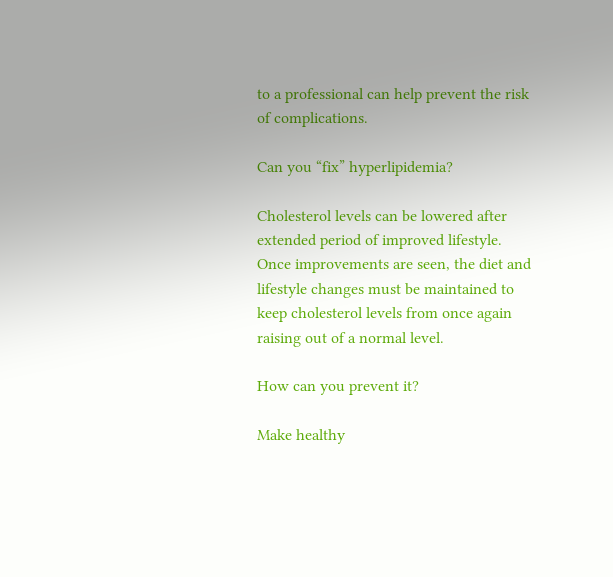to a professional can help prevent the risk of complications.

Can you “fix” hyperlipidemia?

Cholesterol levels can be lowered after extended period of improved lifestyle. Once improvements are seen, the diet and lifestyle changes must be maintained to keep cholesterol levels from once again raising out of a normal level.

How can you prevent it?

Make healthy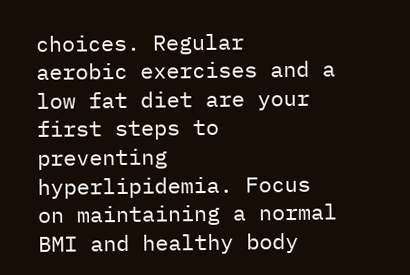choices. Regular aerobic exercises and a low fat diet are your first steps to preventing hyperlipidemia. Focus on maintaining a normal BMI and healthy body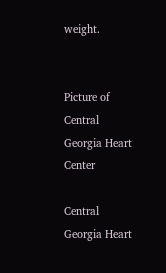weight.


Picture of Central Georgia Heart Center

Central Georgia Heart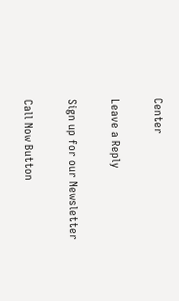Center

Leave a Reply

Sign up for our Newsletter

Call Now Button